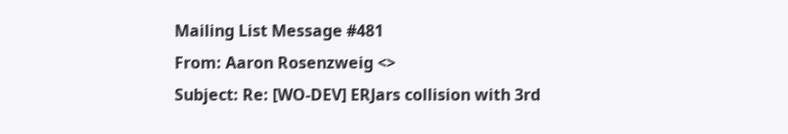Mailing List Message #481
From: Aaron Rosenzweig <>
Subject: Re: [WO-DEV] ERJars collision with 3rd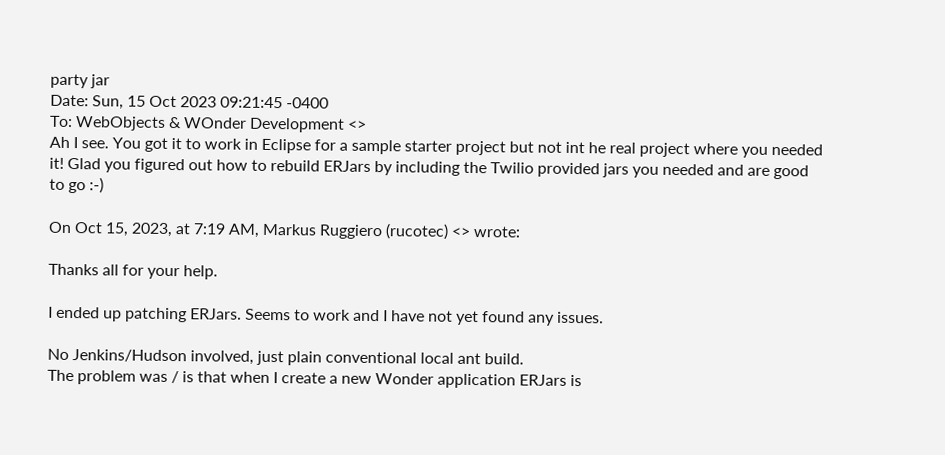party jar
Date: Sun, 15 Oct 2023 09:21:45 -0400
To: WebObjects & WOnder Development <>
Ah I see. You got it to work in Eclipse for a sample starter project but not int he real project where you needed it! Glad you figured out how to rebuild ERJars by including the Twilio provided jars you needed and are good to go :-)

On Oct 15, 2023, at 7:19 AM, Markus Ruggiero (rucotec) <> wrote:

Thanks all for your help.

I ended up patching ERJars. Seems to work and I have not yet found any issues.

No Jenkins/Hudson involved, just plain conventional local ant build.
The problem was / is that when I create a new Wonder application ERJars is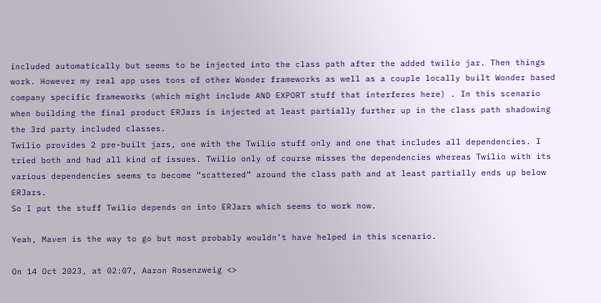included automatically but seems to be injected into the class path after the added twilio jar. Then things work. However my real app uses tons of other Wonder frameworks as well as a couple locally built Wonder based company specific frameworks (which might include AND EXPORT stuff that interferes here) . In this scenario when building the final product ERJars is injected at least partially further up in the class path shadowing the 3rd party included classes.
Twilio provides 2 pre-built jars, one with the Twilio stuff only and one that includes all dependencies. I tried both and had all kind of issues. Twilio only of course misses the dependencies whereas Twilio with its various dependencies seems to become “scattered” around the class path and at least partially ends up below ERJars.
So I put the stuff Twilio depends on into ERJars which seems to work now.

Yeah, Maven is the way to go but most probably wouldn’t have helped in this scenario.

On 14 Oct 2023, at 02:07, Aaron Rosenzweig <>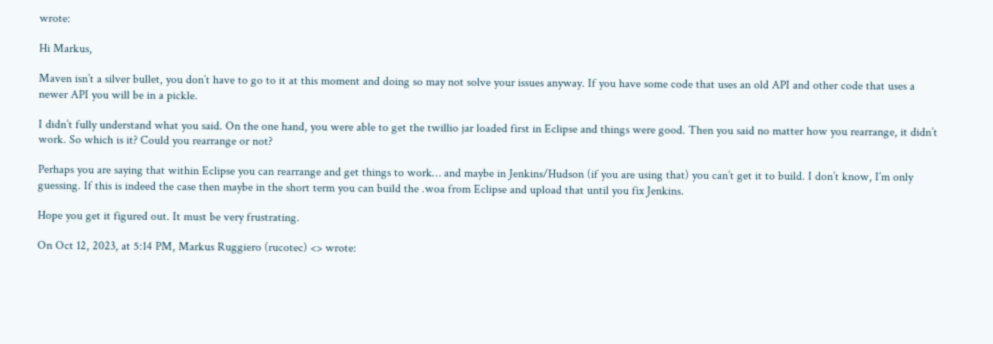wrote:

Hi Markus,

Maven isn’t a silver bullet, you don’t have to go to it at this moment and doing so may not solve your issues anyway. If you have some code that uses an old API and other code that uses a newer API you will be in a pickle.

I didn’t fully understand what you said. On the one hand, you were able to get the twillio jar loaded first in Eclipse and things were good. Then you said no matter how you rearrange, it didn’t work. So which is it? Could you rearrange or not?

Perhaps you are saying that within Eclipse you can rearrange and get things to work… and maybe in Jenkins/Hudson (if you are using that) you can’t get it to build. I don’t know, I’m only guessing. If this is indeed the case then maybe in the short term you can build the .woa from Eclipse and upload that until you fix Jenkins.

Hope you get it figured out. It must be very frustrating.

On Oct 12, 2023, at 5:14 PM, Markus Ruggiero (rucotec) <> wrote: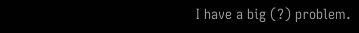I have a big (?) problem.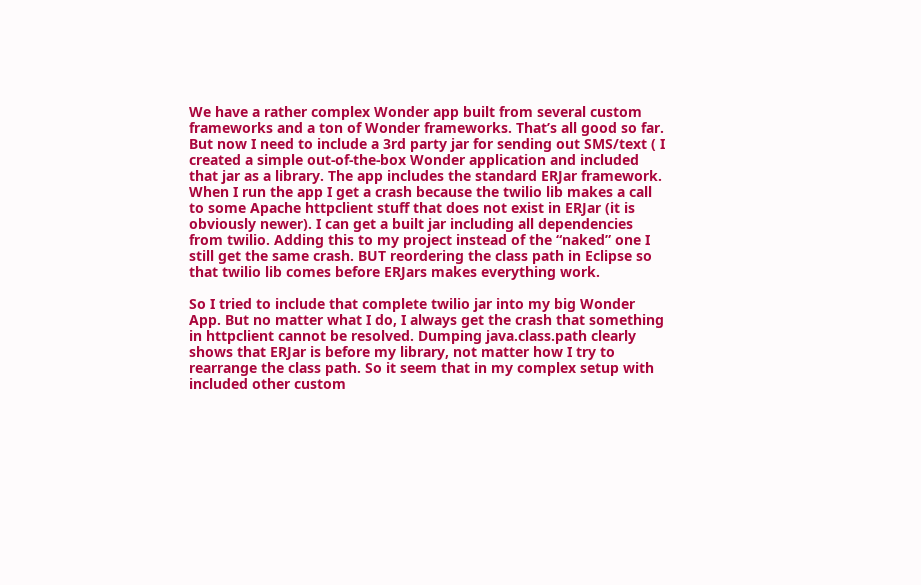We have a rather complex Wonder app built from several custom frameworks and a ton of Wonder frameworks. That’s all good so far. But now I need to include a 3rd party jar for sending out SMS/text ( I created a simple out-of-the-box Wonder application and included that jar as a library. The app includes the standard ERJar framework. When I run the app I get a crash because the twilio lib makes a call to some Apache httpclient stuff that does not exist in ERJar (it is obviously newer). I can get a built jar including all dependencies from twilio. Adding this to my project instead of the “naked” one I still get the same crash. BUT reordering the class path in Eclipse so that twilio lib comes before ERJars makes everything work.

So I tried to include that complete twilio jar into my big Wonder App. But no matter what I do, I always get the crash that something in httpclient cannot be resolved. Dumping java.class.path clearly shows that ERJar is before my library, not matter how I try to rearrange the class path. So it seem that in my complex setup with included other custom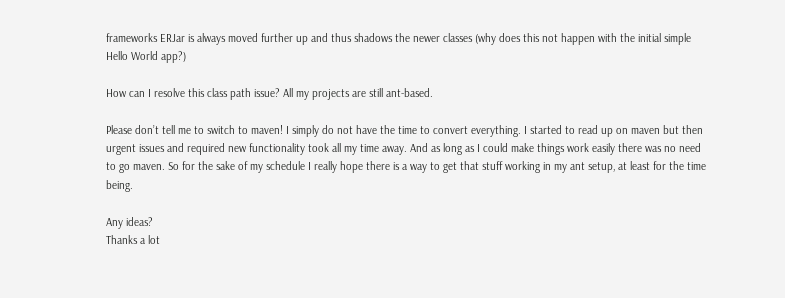frameworks ERJar is always moved further up and thus shadows the newer classes (why does this not happen with the initial simple Hello World app?)

How can I resolve this class path issue? All my projects are still ant-based.

Please don’t tell me to switch to maven! I simply do not have the time to convert everything. I started to read up on maven but then urgent issues and required new functionality took all my time away. And as long as I could make things work easily there was no need to go maven. So for the sake of my schedule I really hope there is a way to get that stuff working in my ant setup, at least for the time being.

Any ideas?
Thanks a lot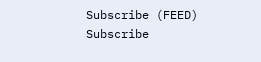Subscribe (FEED) Subscribe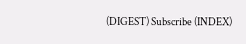(DIGEST) Subscribe (INDEX)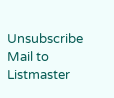Unsubscribe Mail to Listmaster